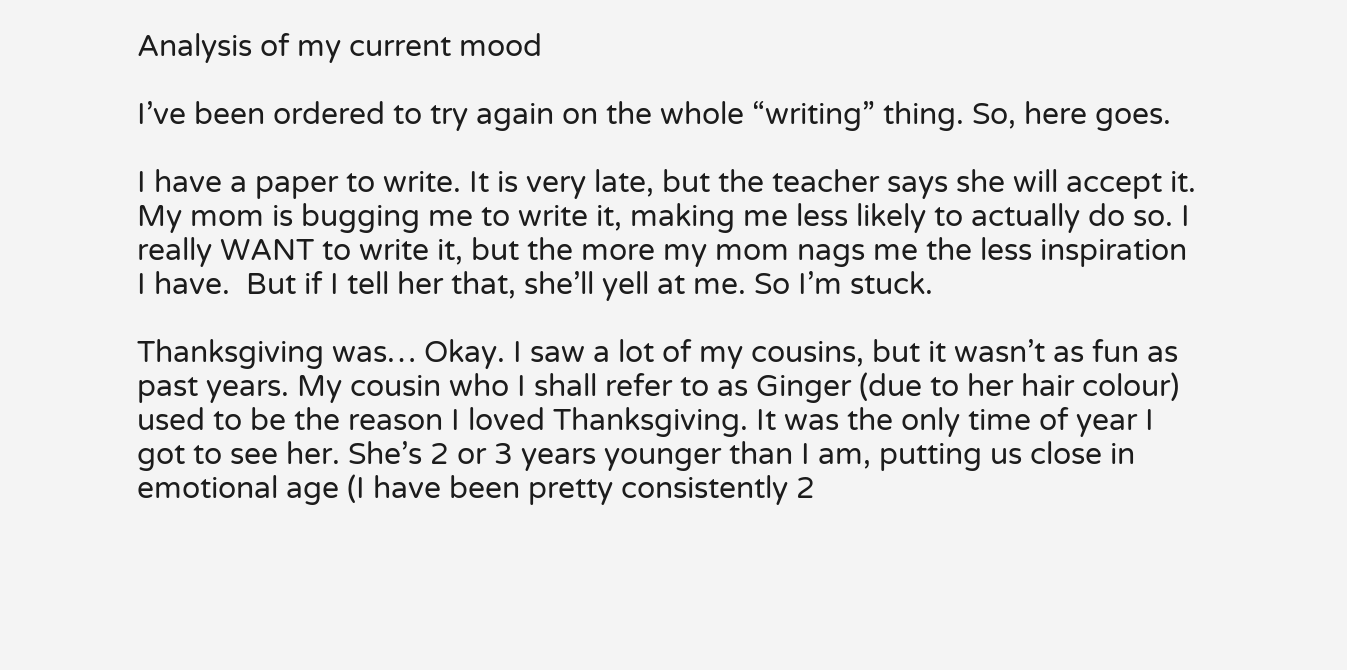Analysis of my current mood

I’ve been ordered to try again on the whole “writing” thing. So, here goes.

I have a paper to write. It is very late, but the teacher says she will accept it. My mom is bugging me to write it, making me less likely to actually do so. I really WANT to write it, but the more my mom nags me the less inspiration I have.  But if I tell her that, she’ll yell at me. So I’m stuck.

Thanksgiving was… Okay. I saw a lot of my cousins, but it wasn’t as fun as past years. My cousin who I shall refer to as Ginger (due to her hair colour) used to be the reason I loved Thanksgiving. It was the only time of year I got to see her. She’s 2 or 3 years younger than I am, putting us close in emotional age (I have been pretty consistently 2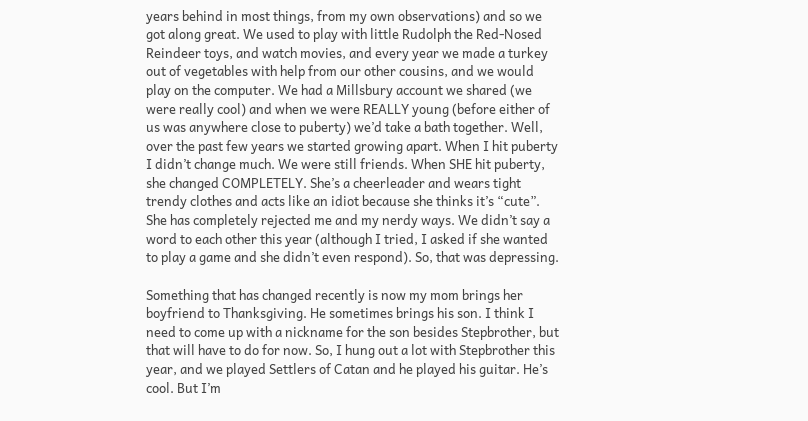years behind in most things, from my own observations) and so we got along great. We used to play with little Rudolph the Red-Nosed Reindeer toys, and watch movies, and every year we made a turkey out of vegetables with help from our other cousins, and we would play on the computer. We had a Millsbury account we shared (we were really cool) and when we were REALLY young (before either of us was anywhere close to puberty) we’d take a bath together. Well, over the past few years we started growing apart. When I hit puberty I didn’t change much. We were still friends. When SHE hit puberty, she changed COMPLETELY. She’s a cheerleader and wears tight trendy clothes and acts like an idiot because she thinks it’s “cute”. She has completely rejected me and my nerdy ways. We didn’t say a word to each other this year (although I tried, I asked if she wanted to play a game and she didn’t even respond). So, that was depressing.

Something that has changed recently is now my mom brings her boyfriend to Thanksgiving. He sometimes brings his son. I think I need to come up with a nickname for the son besides Stepbrother, but that will have to do for now. So, I hung out a lot with Stepbrother this year, and we played Settlers of Catan and he played his guitar. He’s cool. But I’m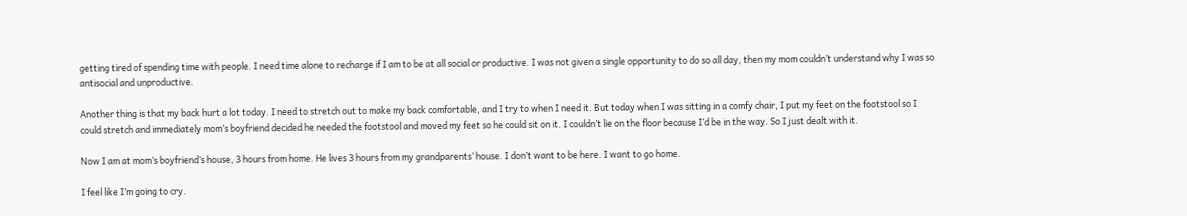getting tired of spending time with people. I need time alone to recharge if I am to be at all social or productive. I was not given a single opportunity to do so all day, then my mom couldn’t understand why I was so antisocial and unproductive.

Another thing is that my back hurt a lot today. I need to stretch out to make my back comfortable, and I try to when I need it. But today when I was sitting in a comfy chair, I put my feet on the footstool so I could stretch and immediately mom’s boyfriend decided he needed the footstool and moved my feet so he could sit on it. I couldn’t lie on the floor because I’d be in the way. So I just dealt with it.

Now I am at mom’s boyfriend’s house, 3 hours from home. He lives 3 hours from my grandparents’ house. I don’t want to be here. I want to go home.

I feel like I’m going to cry.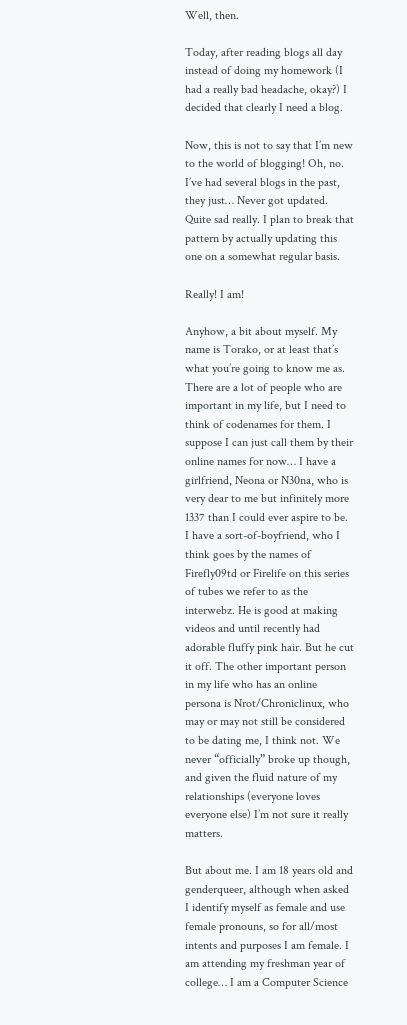Well, then.

Today, after reading blogs all day instead of doing my homework (I had a really bad headache, okay?) I decided that clearly I need a blog.

Now, this is not to say that I’m new to the world of blogging! Oh, no. I’ve had several blogs in the past, they just… Never got updated. Quite sad really. I plan to break that pattern by actually updating this one on a somewhat regular basis.

Really! I am!

Anyhow, a bit about myself. My name is Torako, or at least that’s what you’re going to know me as. There are a lot of people who are important in my life, but I need to think of codenames for them. I suppose I can just call them by their online names for now… I have a girlfriend, Neona or N30na, who is very dear to me but infinitely more 1337 than I could ever aspire to be. I have a sort-of-boyfriend, who I think goes by the names of Firefly09td or Firelife on this series of tubes we refer to as the interwebz. He is good at making videos and until recently had adorable fluffy pink hair. But he cut it off. The other important person in my life who has an online persona is Nrot/Chroniclinux, who may or may not still be considered to be dating me, I think not. We never “officially” broke up though, and given the fluid nature of my relationships (everyone loves everyone else) I’m not sure it really matters.

But about me. I am 18 years old and genderqueer, although when asked I identify myself as female and use female pronouns, so for all/most intents and purposes I am female. I am attending my freshman year of college… I am a Computer Science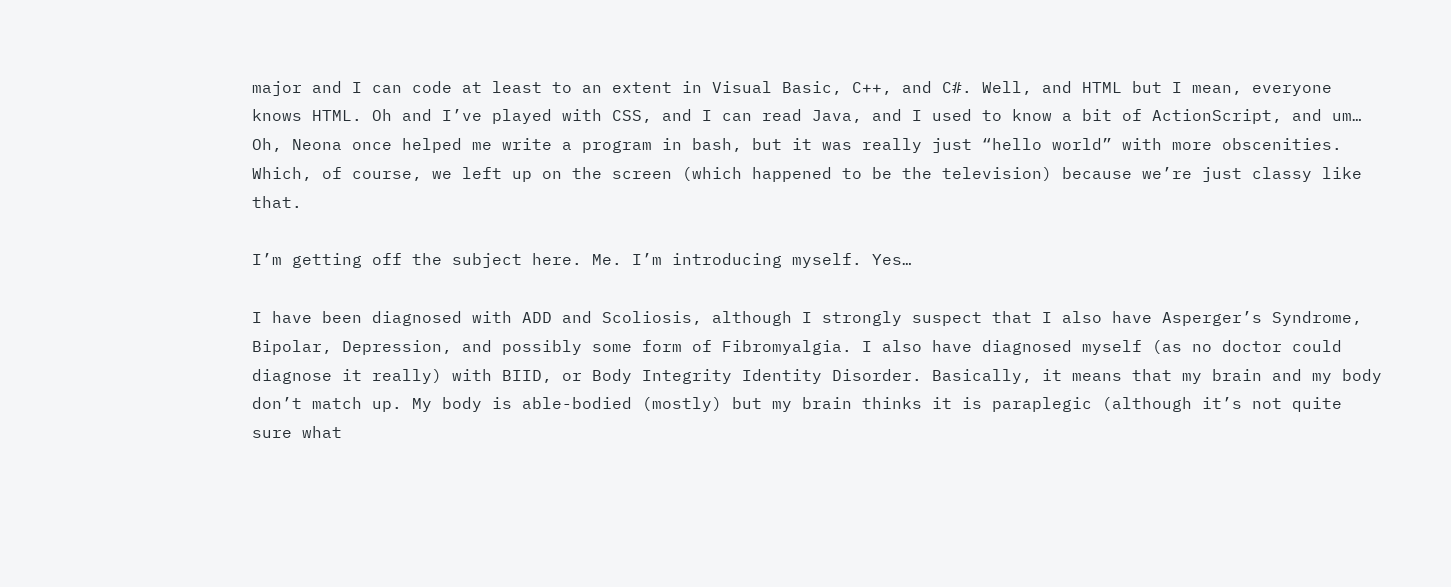major and I can code at least to an extent in Visual Basic, C++, and C#. Well, and HTML but I mean, everyone knows HTML. Oh and I’ve played with CSS, and I can read Java, and I used to know a bit of ActionScript, and um… Oh, Neona once helped me write a program in bash, but it was really just “hello world” with more obscenities. Which, of course, we left up on the screen (which happened to be the television) because we’re just classy like that.

I’m getting off the subject here. Me. I’m introducing myself. Yes…

I have been diagnosed with ADD and Scoliosis, although I strongly suspect that I also have Asperger’s Syndrome, Bipolar, Depression, and possibly some form of Fibromyalgia. I also have diagnosed myself (as no doctor could diagnose it really) with BIID, or Body Integrity Identity Disorder. Basically, it means that my brain and my body don’t match up. My body is able-bodied (mostly) but my brain thinks it is paraplegic (although it’s not quite sure what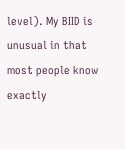level). My BIID is unusual in that most people know exactly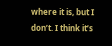where it is, but I don’t. I think it’s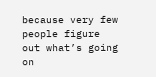because very few people figure out what’s going on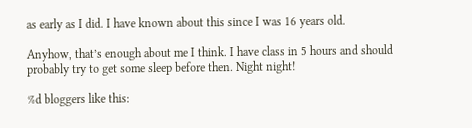as early as I did. I have known about this since I was 16 years old.

Anyhow, that’s enough about me I think. I have class in 5 hours and should probably try to get some sleep before then. Night night!

%d bloggers like this: